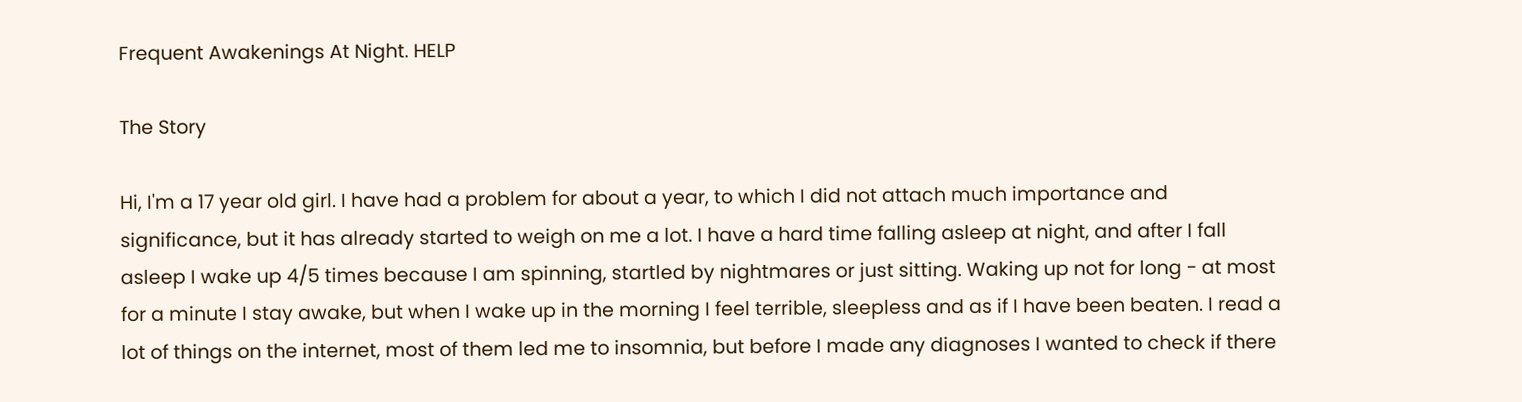Frequent Awakenings At Night. HELP

The Story

Hi, I'm a 17 year old girl. I have had a problem for about a year, to which I did not attach much importance and significance, but it has already started to weigh on me a lot. I have a hard time falling asleep at night, and after I fall asleep I wake up 4/5 times because I am spinning, startled by nightmares or just sitting. Waking up not for long - at most for a minute I stay awake, but when I wake up in the morning I feel terrible, sleepless and as if I have been beaten. I read a lot of things on the internet, most of them led me to insomnia, but before I made any diagnoses I wanted to check if there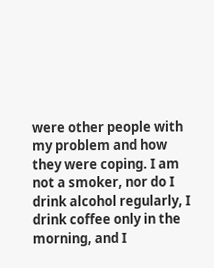were other people with my problem and how they were coping. I am not a smoker, nor do I drink alcohol regularly, I drink coffee only in the morning, and I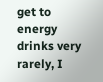get to energy drinks very rarely, I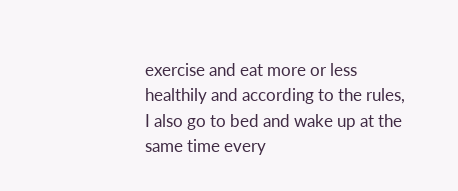exercise and eat more or less healthily and according to the rules, I also go to bed and wake up at the same time every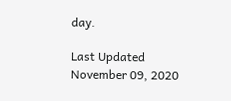day.

Last Updated
November 09, 2020